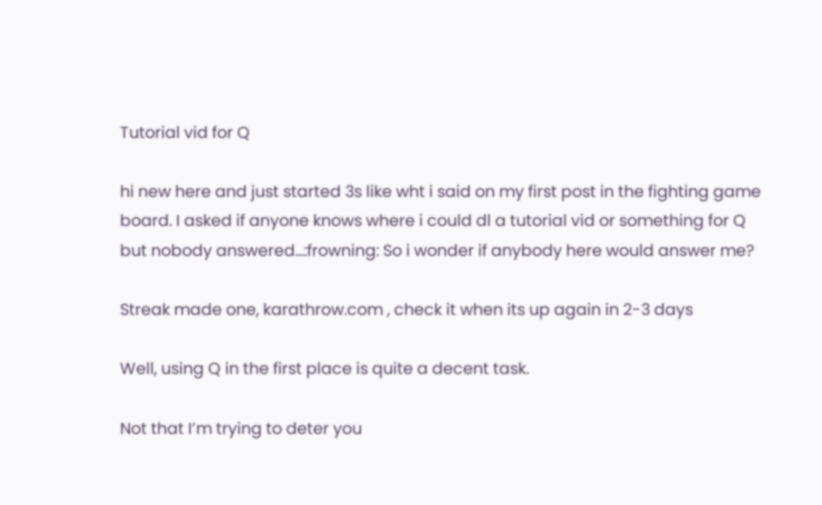Tutorial vid for Q

hi new here and just started 3s like wht i said on my first post in the fighting game board. I asked if anyone knows where i could dl a tutorial vid or something for Q but nobody answered…:frowning: So i wonder if anybody here would answer me?

Streak made one, karathrow.com , check it when its up again in 2-3 days

Well, using Q in the first place is quite a decent task.

Not that I’m trying to deter you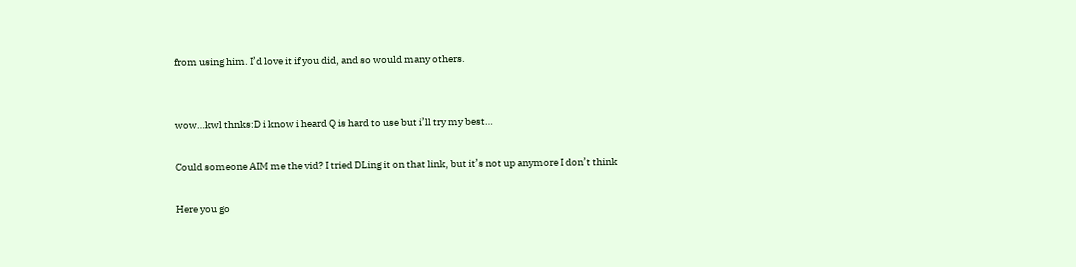from using him. I’d love it if you did, and so would many others.


wow…kwl thnks:D i know i heard Q is hard to use but i’ll try my best…

Could someone AIM me the vid? I tried DLing it on that link, but it’s not up anymore I don’t think

Here you go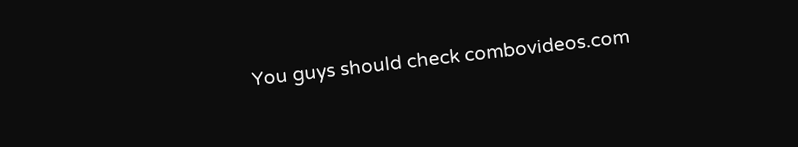You guys should check combovideos.com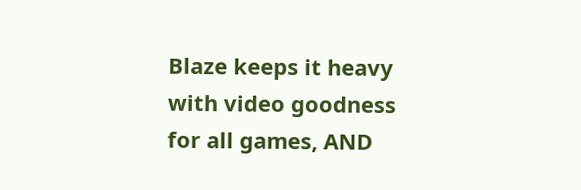Blaze keeps it heavy with video goodness for all games, AND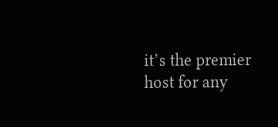it’s the premier host for any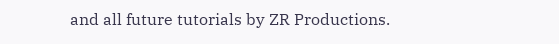and all future tutorials by ZR Productions.